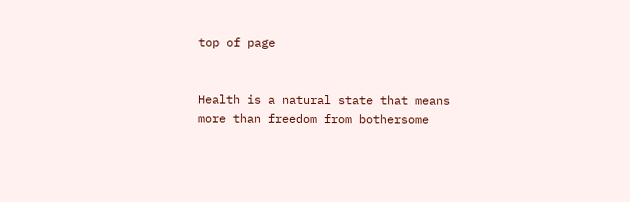top of page


Health is a natural state that means more than freedom from bothersome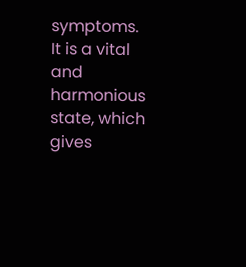symptoms. It is a vital and harmonious state, which gives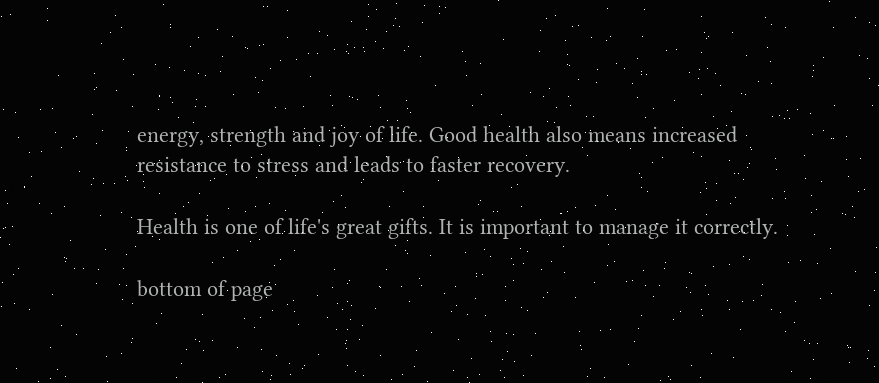energy, strength and joy of life. Good health also means increased resistance to stress and leads to faster recovery.

Health is one of life's great gifts. It is important to manage it correctly.

bottom of page